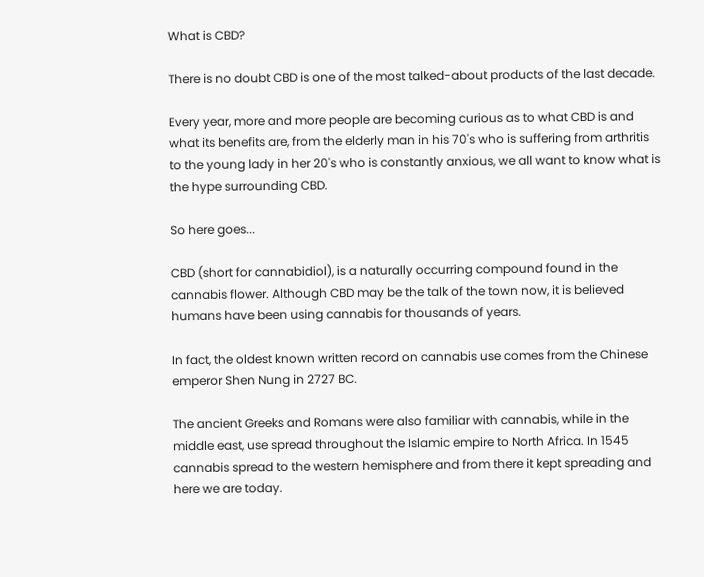What is CBD?

There is no doubt CBD is one of the most talked-about products of the last decade.

Every year, more and more people are becoming curious as to what CBD is and what its benefits are, from the elderly man in his 70's who is suffering from arthritis to the young lady in her 20's who is constantly anxious, we all want to know what is the hype surrounding CBD.

So here goes...

CBD (short for cannabidiol), is a naturally occurring compound found in the cannabis flower. Although CBD may be the talk of the town now, it is believed humans have been using cannabis for thousands of years.

In fact, the oldest known written record on cannabis use comes from the Chinese emperor Shen Nung in 2727 BC.

The ancient Greeks and Romans were also familiar with cannabis, while in the middle east, use spread throughout the Islamic empire to North Africa. In 1545 cannabis spread to the western hemisphere and from there it kept spreading and here we are today.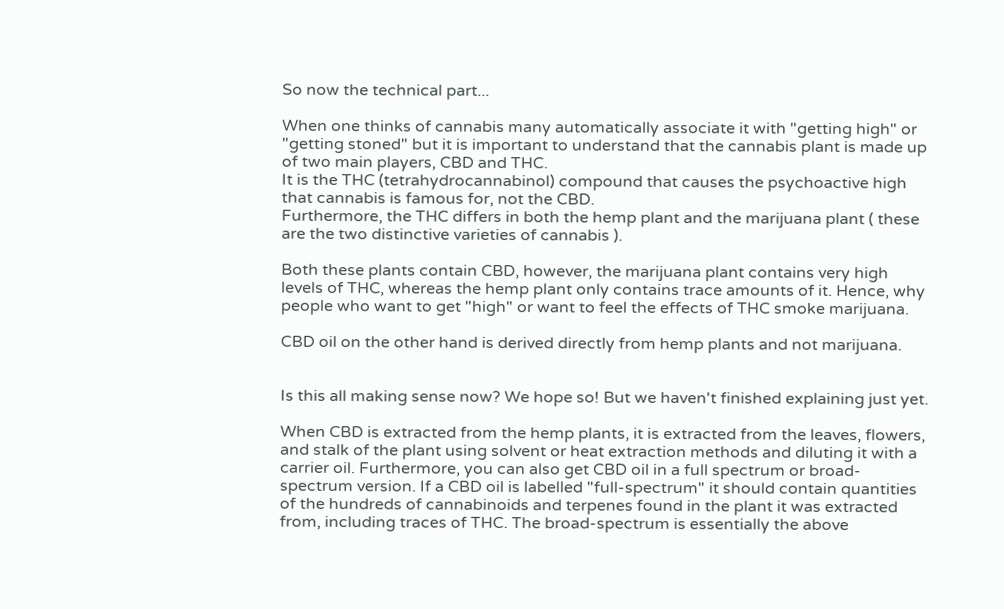So now the technical part...

When one thinks of cannabis many automatically associate it with "getting high" or "getting stoned" but it is important to understand that the cannabis plant is made up of two main players, CBD and THC.
It is the THC (tetrahydrocannabinol) compound that causes the psychoactive high that cannabis is famous for, not the CBD.
Furthermore, the THC differs in both the hemp plant and the marijuana plant ( these are the two distinctive varieties of cannabis ).

Both these plants contain CBD, however, the marijuana plant contains very high levels of THC, whereas the hemp plant only contains trace amounts of it. Hence, why people who want to get "high" or want to feel the effects of THC smoke marijuana.

CBD oil on the other hand is derived directly from hemp plants and not marijuana.


Is this all making sense now? We hope so! But we haven't finished explaining just yet.

When CBD is extracted from the hemp plants, it is extracted from the leaves, flowers, and stalk of the plant using solvent or heat extraction methods and diluting it with a carrier oil. Furthermore, you can also get CBD oil in a full spectrum or broad-spectrum version. If a CBD oil is labelled "full-spectrum" it should contain quantities of the hundreds of cannabinoids and terpenes found in the plant it was extracted from, including traces of THC. The broad-spectrum is essentially the above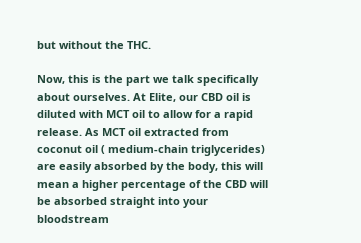but without the THC.

Now, this is the part we talk specifically about ourselves. At Elite, our CBD oil is diluted with MCT oil to allow for a rapid release. As MCT oil extracted from coconut oil ( medium-chain triglycerides) are easily absorbed by the body, this will mean a higher percentage of the CBD will be absorbed straight into your bloodstream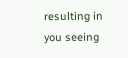resulting in you seeing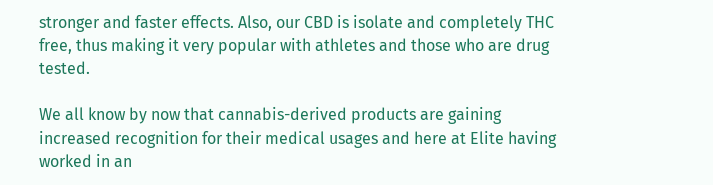stronger and faster effects. Also, our CBD is isolate and completely THC free, thus making it very popular with athletes and those who are drug tested.

We all know by now that cannabis-derived products are gaining increased recognition for their medical usages and here at Elite having worked in an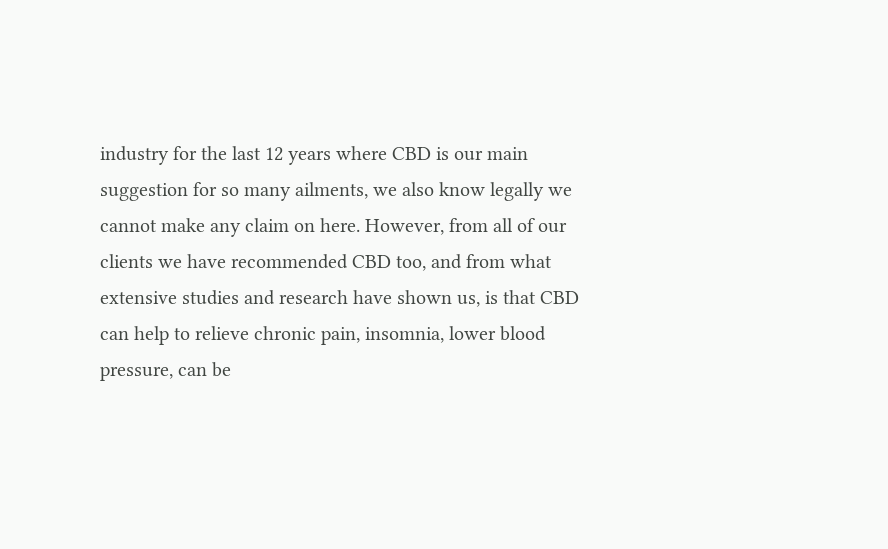industry for the last 12 years where CBD is our main suggestion for so many ailments, we also know legally we cannot make any claim on here. However, from all of our clients we have recommended CBD too, and from what extensive studies and research have shown us, is that CBD can help to relieve chronic pain, insomnia, lower blood pressure, can be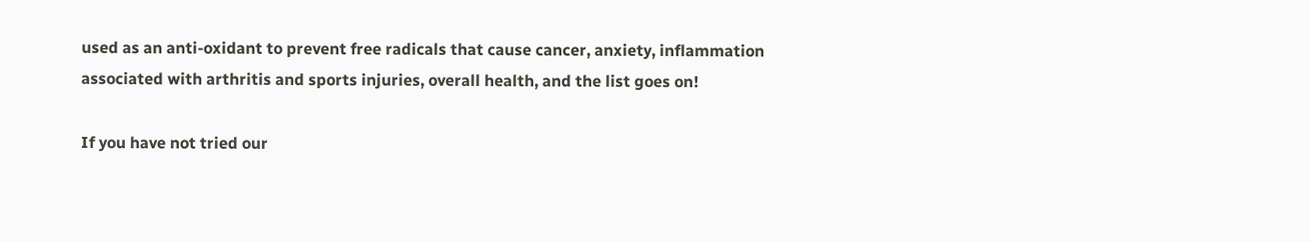used as an anti-oxidant to prevent free radicals that cause cancer, anxiety, inflammation associated with arthritis and sports injuries, overall health, and the list goes on!

If you have not tried our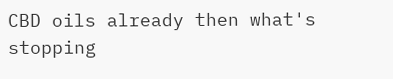CBD oils already then what's stopping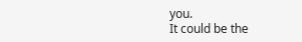you.
It could be the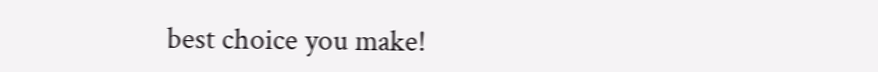best choice you make!